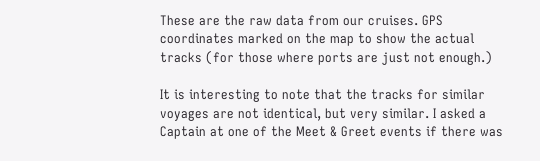These are the raw data from our cruises. GPS coordinates marked on the map to show the actual tracks (for those where ports are just not enough.)

It is interesting to note that the tracks for similar voyages are not identical, but very similar. I asked a Captain at one of the Meet & Greet events if there was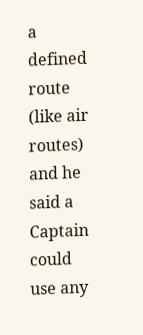a defined route (like air routes) and he said a Captain could use any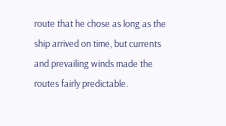route that he chose as long as the ship arrived on time, but currents and prevailing winds made the routes fairly predictable.